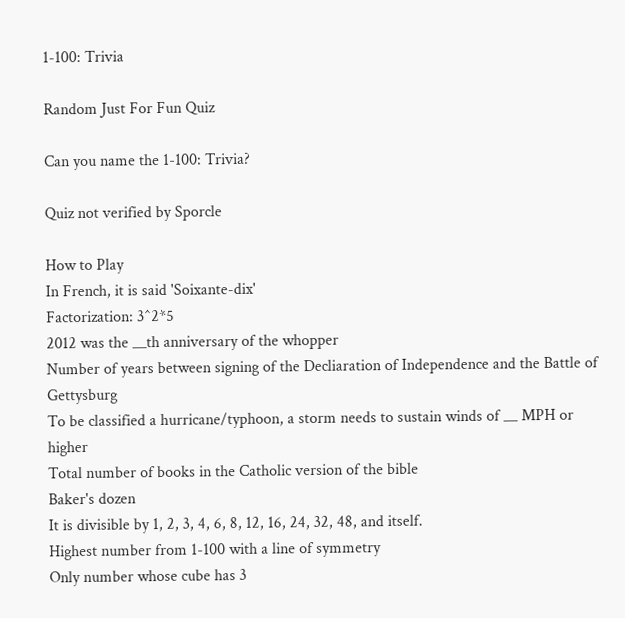1-100: Trivia

Random Just For Fun Quiz

Can you name the 1-100: Trivia?

Quiz not verified by Sporcle

How to Play
In French, it is said 'Soixante-dix'
Factorization: 3^2*5
2012 was the __th anniversary of the whopper
Number of years between signing of the Decliaration of Independence and the Battle of Gettysburg
To be classified a hurricane/typhoon, a storm needs to sustain winds of __ MPH or higher
Total number of books in the Catholic version of the bible
Baker's dozen
It is divisible by 1, 2, 3, 4, 6, 8, 12, 16, 24, 32, 48, and itself.
Highest number from 1-100 with a line of symmetry
Only number whose cube has 3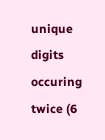unique digits occuring twice (6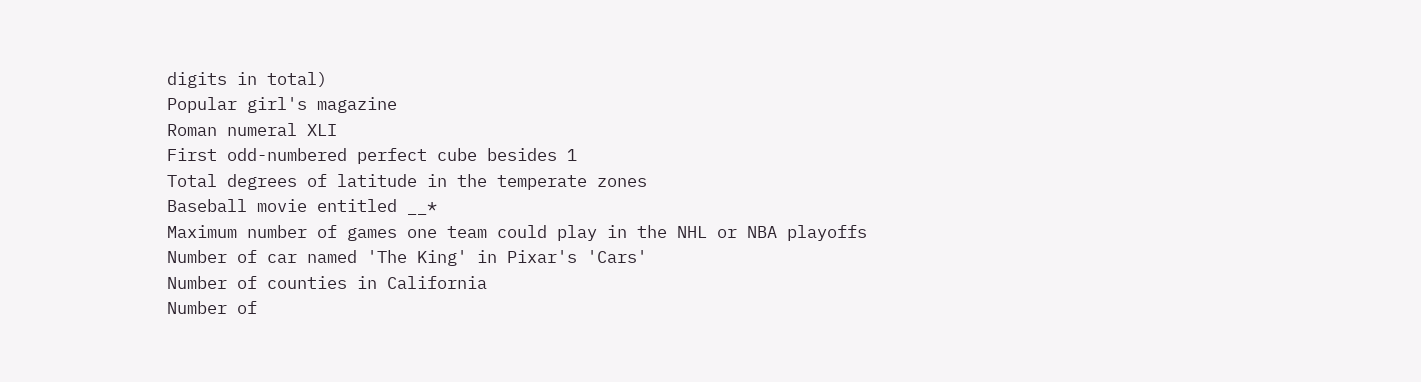digits in total)
Popular girl's magazine
Roman numeral XLI
First odd-numbered perfect cube besides 1
Total degrees of latitude in the temperate zones
Baseball movie entitled __*
Maximum number of games one team could play in the NHL or NBA playoffs
Number of car named 'The King' in Pixar's 'Cars'
Number of counties in California
Number of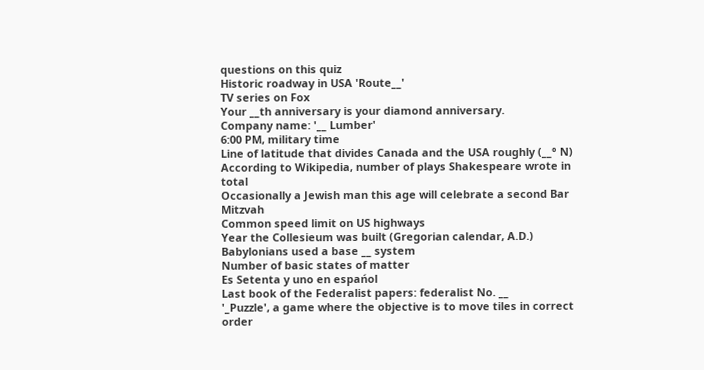questions on this quiz
Historic roadway in USA 'Route__'
TV series on Fox
Your __th anniversary is your diamond anniversary.
Company name: '__ Lumber'
6:00 PM, military time
Line of latitude that divides Canada and the USA roughly (__° N)
According to Wikipedia, number of plays Shakespeare wrote in total
Occasionally a Jewish man this age will celebrate a second Bar Mitzvah
Common speed limit on US highways
Year the Collesieum was built (Gregorian calendar, A.D.)
Babylonians used a base __ system
Number of basic states of matter
Es Setenta y uno en espańol
Last book of the Federalist papers: federalist No. __
'_Puzzle', a game where the objective is to move tiles in correct order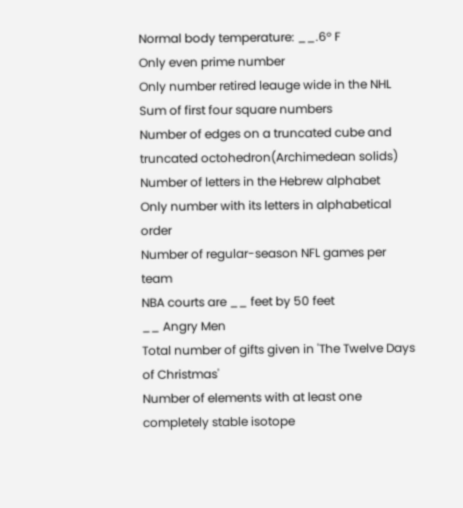Normal body temperature: __.6° F
Only even prime number
Only number retired leauge wide in the NHL
Sum of first four square numbers
Number of edges on a truncated cube and truncated octohedron(Archimedean solids)
Number of letters in the Hebrew alphabet
Only number with its letters in alphabetical order
Number of regular-season NFL games per team
NBA courts are __ feet by 50 feet
__ Angry Men
Total number of gifts given in 'The Twelve Days of Christmas'
Number of elements with at least one completely stable isotope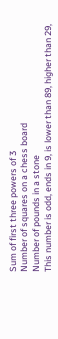Sum of first three powers of 3
Number of squares on a chess board
Number of pounds in a stone
This number is odd, ends in 9, is lower than 89, higher than 29,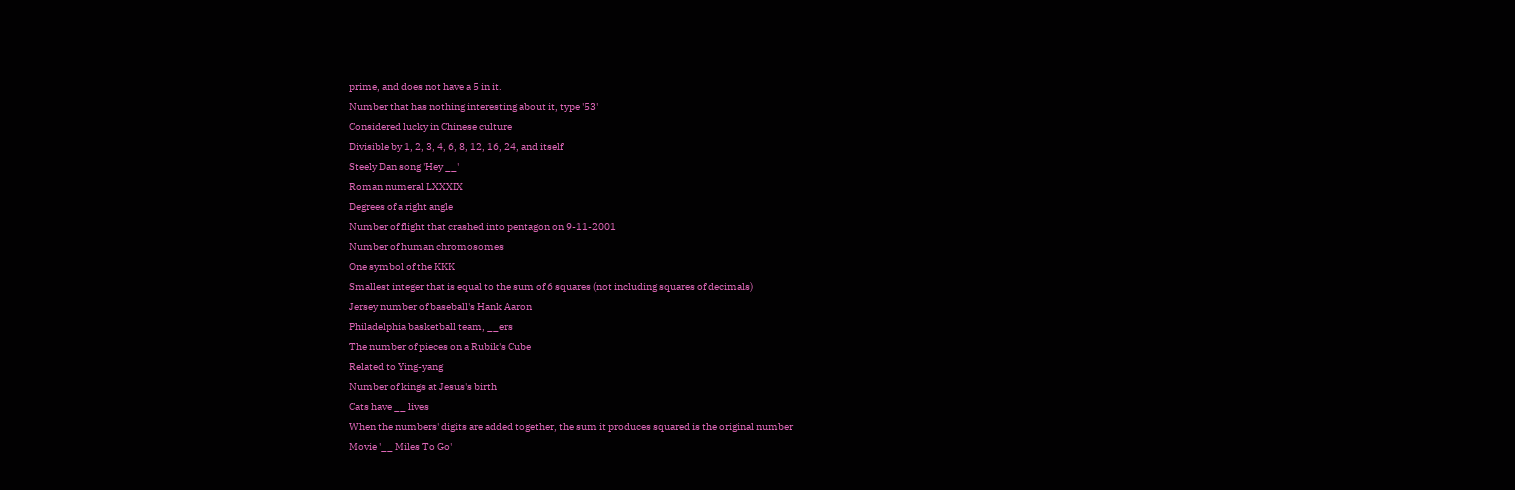prime, and does not have a 5 in it.
Number that has nothing interesting about it, type '53'
Considered lucky in Chinese culture
Divisible by 1, 2, 3, 4, 6, 8, 12, 16, 24, and itself
Steely Dan song 'Hey __'
Roman numeral LXXXIX
Degrees of a right angle
Number of flight that crashed into pentagon on 9-11-2001
Number of human chromosomes
One symbol of the KKK
Smallest integer that is equal to the sum of 6 squares (not including squares of decimals)
Jersey number of baseball's Hank Aaron
Philadelphia basketball team, __ers
The number of pieces on a Rubik's Cube
Related to Ying-yang
Number of kings at Jesus's birth
Cats have __ lives
When the numbers' digits are added together, the sum it produces squared is the original number
Movie '__ Miles To Go'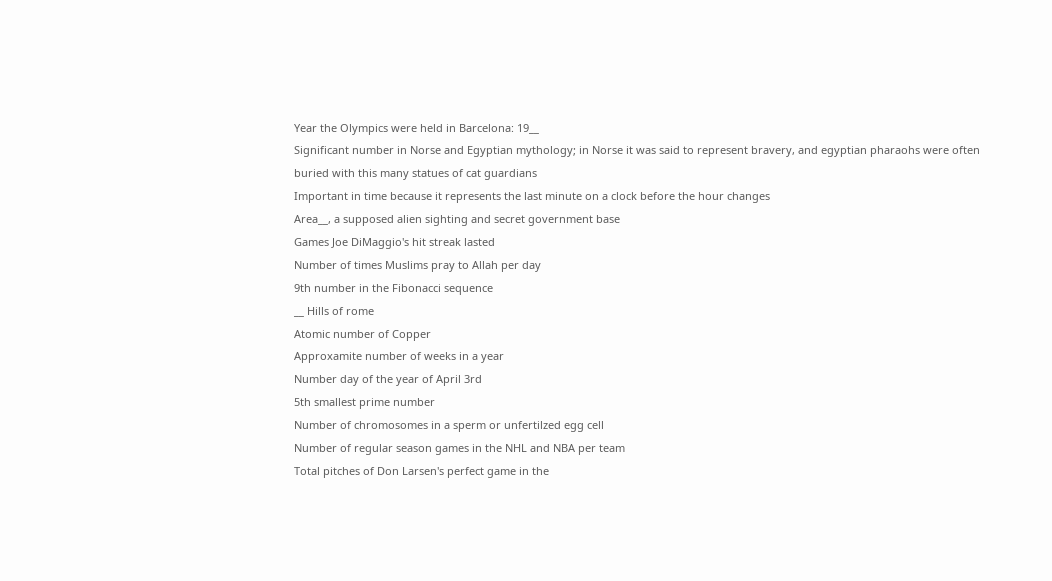Year the Olympics were held in Barcelona: 19__
Significant number in Norse and Egyptian mythology; in Norse it was said to represent bravery, and egyptian pharaohs were often buried with this many statues of cat guardians
Important in time because it represents the last minute on a clock before the hour changes
Area__, a supposed alien sighting and secret government base
Games Joe DiMaggio's hit streak lasted
Number of times Muslims pray to Allah per day
9th number in the Fibonacci sequence
__ Hills of rome
Atomic number of Copper
Approxamite number of weeks in a year
Number day of the year of April 3rd
5th smallest prime number
Number of chromosomes in a sperm or unfertilzed egg cell
Number of regular season games in the NHL and NBA per team
Total pitches of Don Larsen's perfect game in the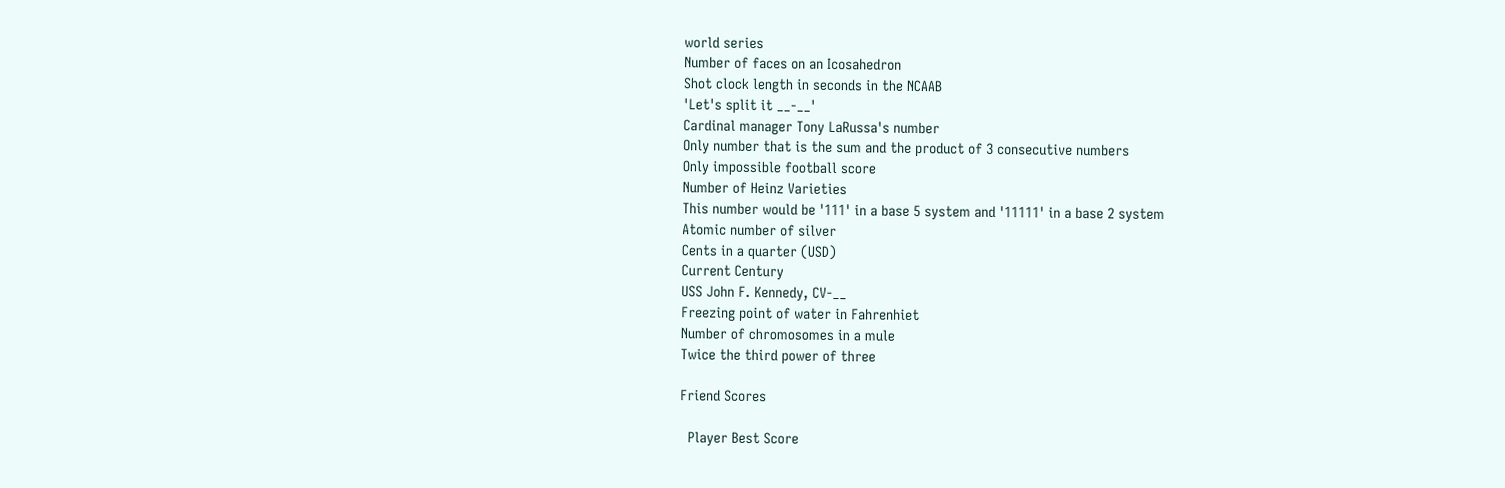world series
Number of faces on an Icosahedron
Shot clock length in seconds in the NCAAB
'Let's split it __-__'
Cardinal manager Tony LaRussa's number
Only number that is the sum and the product of 3 consecutive numbers
Only impossible football score
Number of Heinz Varieties
This number would be '111' in a base 5 system and '11111' in a base 2 system
Atomic number of silver
Cents in a quarter (USD)
Current Century
USS John F. Kennedy, CV-__
Freezing point of water in Fahrenhiet
Number of chromosomes in a mule
Twice the third power of three

Friend Scores

  Player Best Score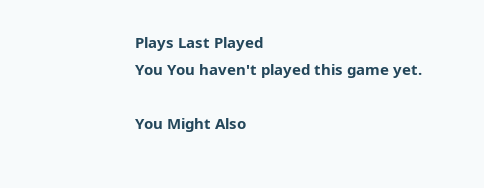Plays Last Played
You You haven't played this game yet.

You Might Also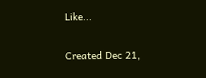Like...


Created Dec 21,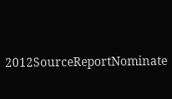2012SourceReportNominate